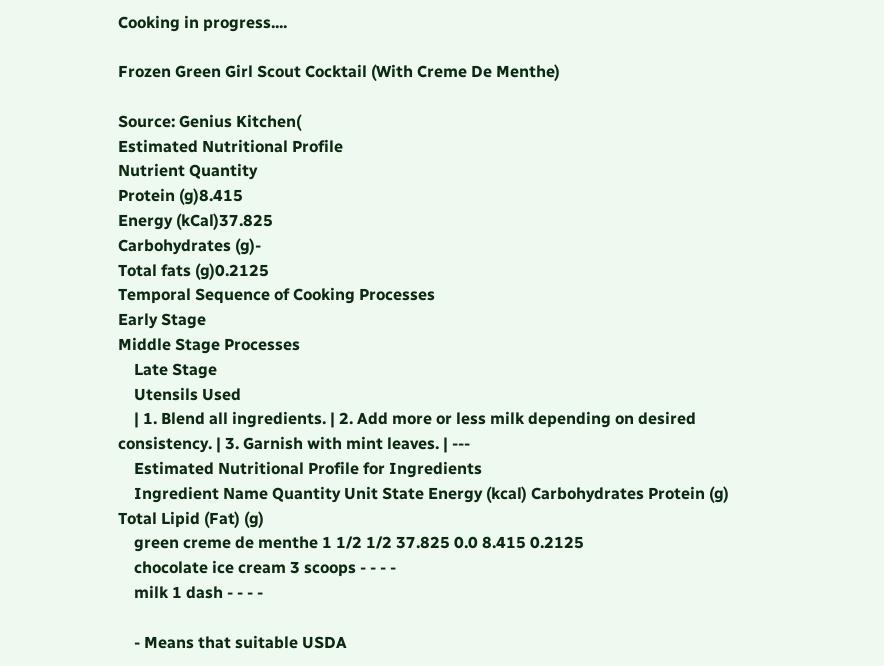Cooking in progress....

Frozen Green Girl Scout Cocktail (With Creme De Menthe)

Source: Genius Kitchen(
Estimated Nutritional Profile
Nutrient Quantity
Protein (g)8.415
Energy (kCal)37.825
Carbohydrates (g)-
Total fats (g)0.2125
Temporal Sequence of Cooking Processes
Early Stage
Middle Stage Processes
    Late Stage
    Utensils Used
    | 1. Blend all ingredients. | 2. Add more or less milk depending on desired consistency. | 3. Garnish with mint leaves. | ---
    Estimated Nutritional Profile for Ingredients
    Ingredient Name Quantity Unit State Energy (kcal) Carbohydrates Protein (g) Total Lipid (Fat) (g)
    green creme de menthe 1 1/2 1/2 37.825 0.0 8.415 0.2125
    chocolate ice cream 3 scoops - - - -
    milk 1 dash - - - -

    - Means that suitable USDA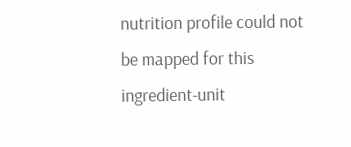nutrition profile could not be mapped for this ingredient-unit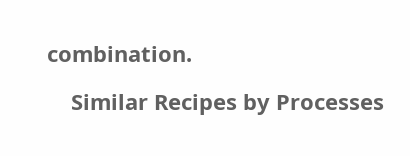combination.

    Similar Recipes by Processes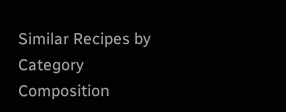Similar Recipes by Category Composition